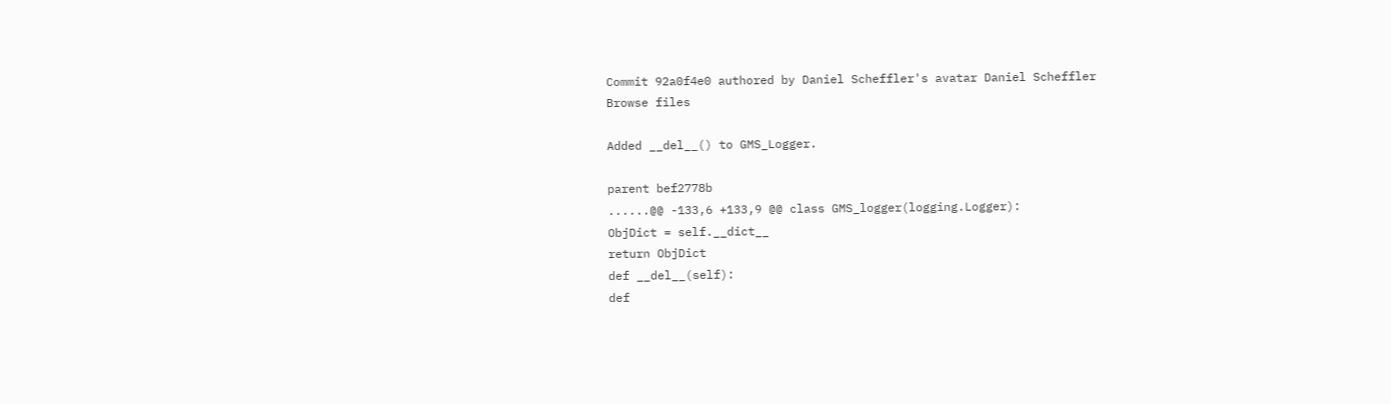Commit 92a0f4e0 authored by Daniel Scheffler's avatar Daniel Scheffler
Browse files

Added __del__() to GMS_Logger.

parent bef2778b
......@@ -133,6 +133,9 @@ class GMS_logger(logging.Logger):
ObjDict = self.__dict__
return ObjDict
def __del__(self):
def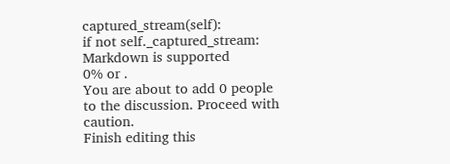captured_stream(self):
if not self._captured_stream:
Markdown is supported
0% or .
You are about to add 0 people to the discussion. Proceed with caution.
Finish editing this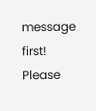message first!
Please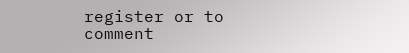register or to comment